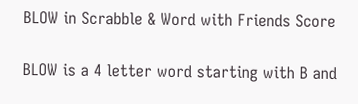BLOW in Scrabble & Word with Friends Score

BLOW is a 4 letter word starting with B and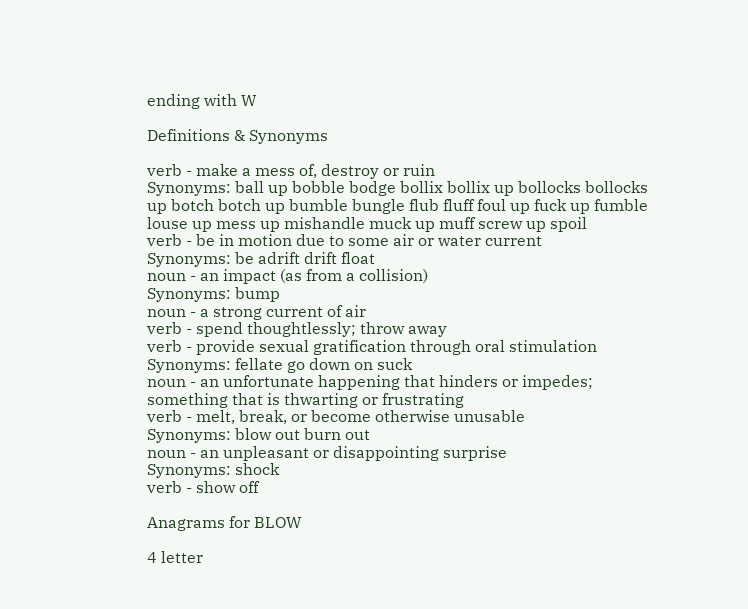ending with W

Definitions & Synonyms

verb - make a mess of, destroy or ruin
Synonyms: ball up bobble bodge bollix bollix up bollocks bollocks up botch botch up bumble bungle flub fluff foul up fuck up fumble louse up mess up mishandle muck up muff screw up spoil
verb - be in motion due to some air or water current
Synonyms: be adrift drift float
noun - an impact (as from a collision)
Synonyms: bump
noun - a strong current of air
verb - spend thoughtlessly; throw away
verb - provide sexual gratification through oral stimulation
Synonyms: fellate go down on suck
noun - an unfortunate happening that hinders or impedes; something that is thwarting or frustrating
verb - melt, break, or become otherwise unusable
Synonyms: blow out burn out
noun - an unpleasant or disappointing surprise
Synonyms: shock
verb - show off

Anagrams for BLOW

4 letter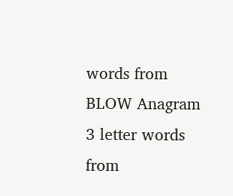words from BLOW Anagram
3 letter words from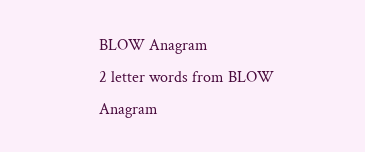BLOW Anagram
2 letter words from BLOW Anagram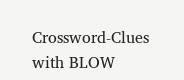Crossword-Clues with BLOW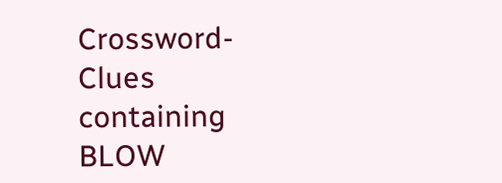Crossword-Clues containing BLOW